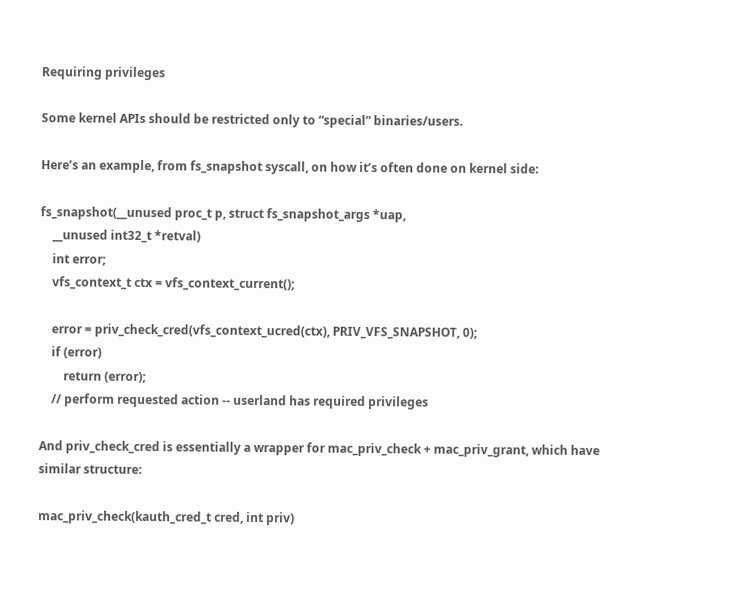Requiring privileges

Some kernel APIs should be restricted only to “special” binaries/users.

Here’s an example, from fs_snapshot syscall, on how it’s often done on kernel side:

fs_snapshot(__unused proc_t p, struct fs_snapshot_args *uap,
    __unused int32_t *retval)
    int error;
    vfs_context_t ctx = vfs_context_current();

    error = priv_check_cred(vfs_context_ucred(ctx), PRIV_VFS_SNAPSHOT, 0);
    if (error)
        return (error);
    // perform requested action -- userland has required privileges

And priv_check_cred is essentially a wrapper for mac_priv_check + mac_priv_grant, which have similar structure:

mac_priv_check(kauth_cred_t cred, int priv)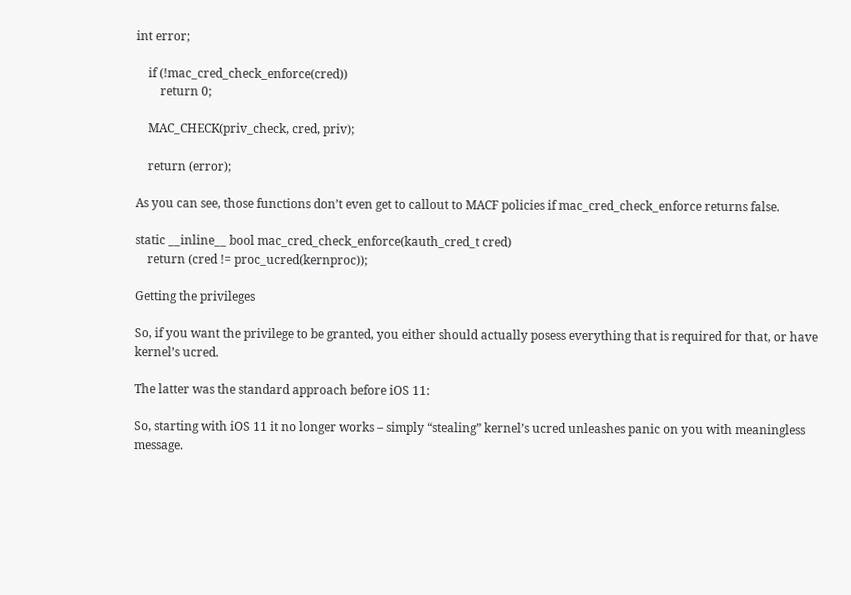int error;

    if (!mac_cred_check_enforce(cred))
        return 0;

    MAC_CHECK(priv_check, cred, priv);

    return (error);

As you can see, those functions don’t even get to callout to MACF policies if mac_cred_check_enforce returns false.

static __inline__ bool mac_cred_check_enforce(kauth_cred_t cred)
    return (cred != proc_ucred(kernproc));

Getting the privileges

So, if you want the privilege to be granted, you either should actually posess everything that is required for that, or have kernel’s ucred.

The latter was the standard approach before iOS 11:

So, starting with iOS 11 it no longer works – simply “stealing” kernel’s ucred unleashes panic on you with meaningless message.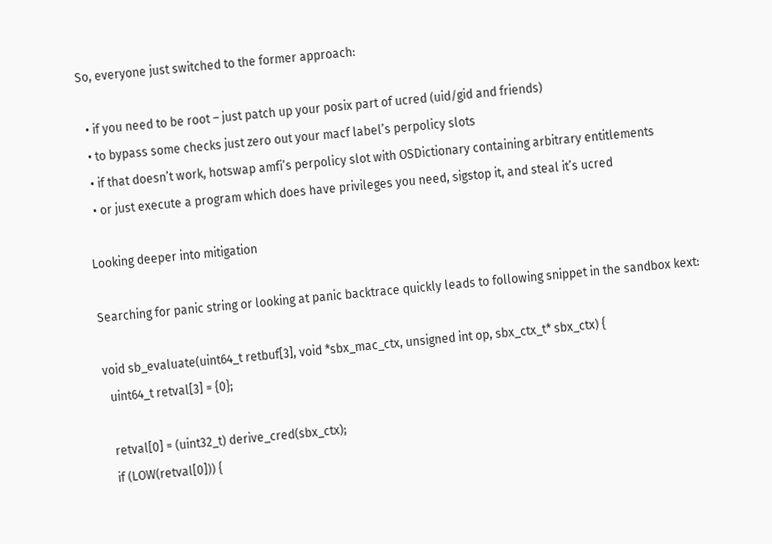So, everyone just switched to the former approach:

  • if you need to be root – just patch up your posix part of ucred (uid/gid and friends)
  • to bypass some checks just zero out your macf label’s perpolicy slots
  • if that doesn’t work, hotswap amfi’s perpolicy slot with OSDictionary containing arbitrary entitlements
  • or just execute a program which does have privileges you need, sigstop it, and steal it’s ucred

Looking deeper into mitigation

Searching for panic string or looking at panic backtrace quickly leads to following snippet in the sandbox kext:

void sb_evaluate(uint64_t retbuf[3], void *sbx_mac_ctx, unsigned int op, sbx_ctx_t* sbx_ctx) {
  uint64_t retval[3] = {0};

  retval[0] = (uint32_t) derive_cred(sbx_ctx);
  if (LOW(retval[0])) {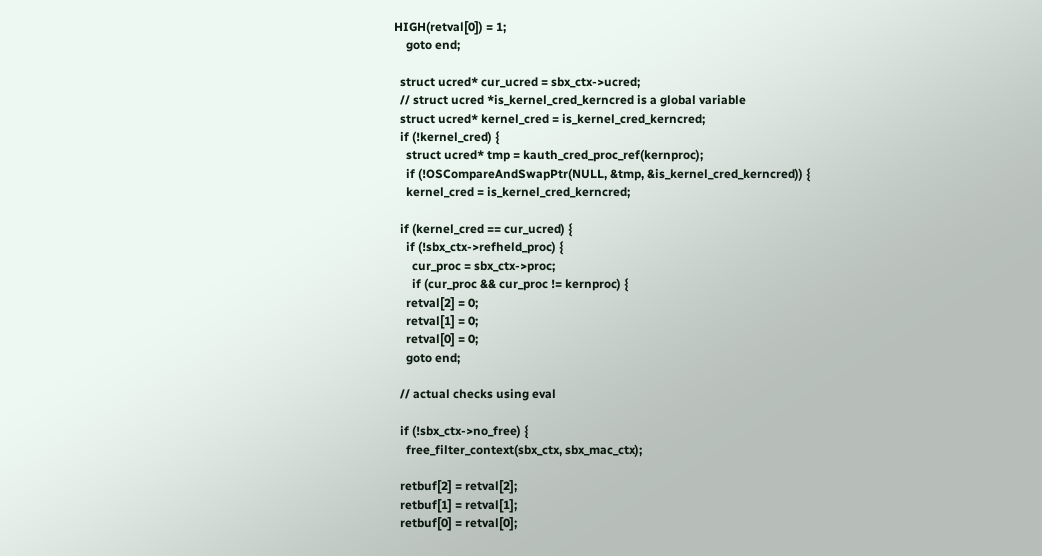HIGH(retval[0]) = 1;
    goto end;

  struct ucred* cur_ucred = sbx_ctx->ucred;
  // struct ucred *is_kernel_cred_kerncred is a global variable
  struct ucred* kernel_cred = is_kernel_cred_kerncred;
  if (!kernel_cred) {
    struct ucred* tmp = kauth_cred_proc_ref(kernproc);
    if (!OSCompareAndSwapPtr(NULL, &tmp, &is_kernel_cred_kerncred)) {
    kernel_cred = is_kernel_cred_kerncred;

  if (kernel_cred == cur_ucred) {
    if (!sbx_ctx->refheld_proc) {
      cur_proc = sbx_ctx->proc;
      if (cur_proc && cur_proc != kernproc) {
    retval[2] = 0;
    retval[1] = 0;
    retval[0] = 0;
    goto end;

  // actual checks using eval

  if (!sbx_ctx->no_free) {
    free_filter_context(sbx_ctx, sbx_mac_ctx);

  retbuf[2] = retval[2];
  retbuf[1] = retval[1];
  retbuf[0] = retval[0];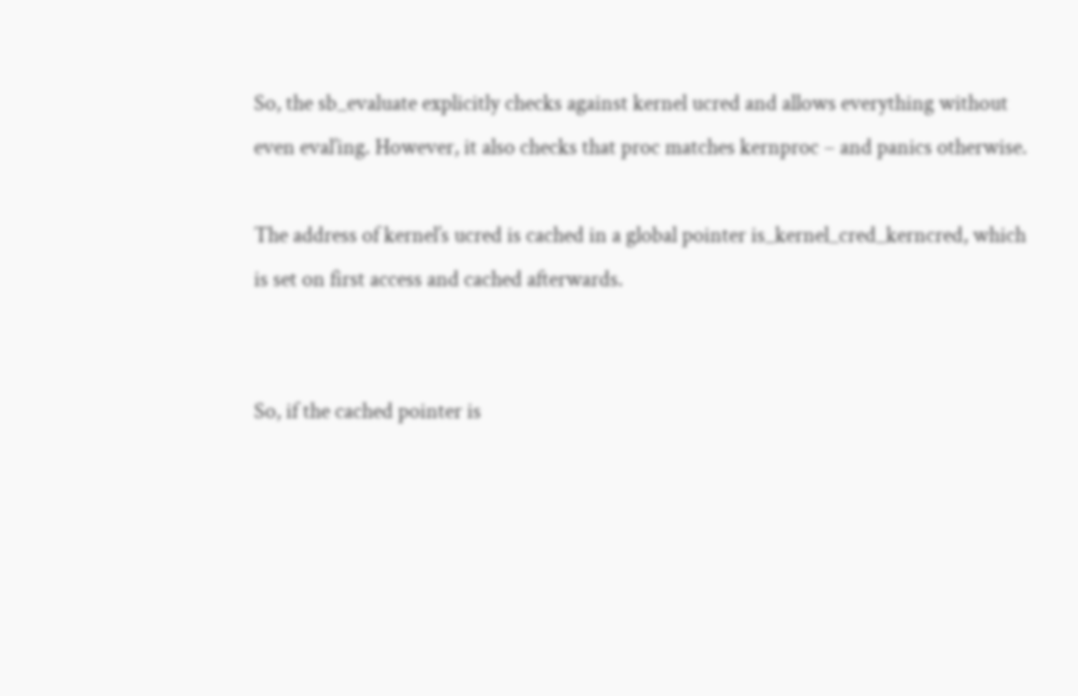So, the sb_evaluate explicitly checks against kernel ucred and allows everything without even eval’ing. However, it also checks that proc matches kernproc – and panics otherwise.

The address of kernel’s ucred is cached in a global pointer is_kernel_cred_kerncred, which is set on first access and cached afterwards.


So, if the cached pointer is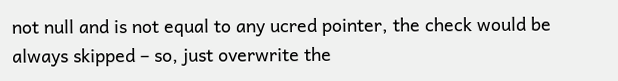not null and is not equal to any ucred pointer, the check would be always skipped – so, just overwrite the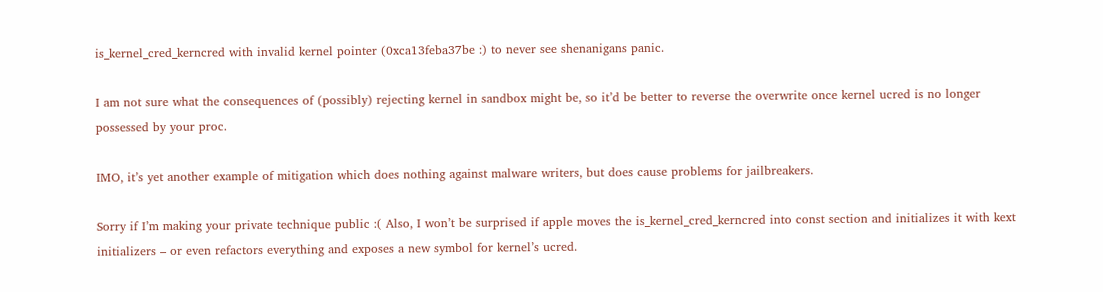is_kernel_cred_kerncred with invalid kernel pointer (0xca13feba37be :) to never see shenanigans panic.

I am not sure what the consequences of (possibly) rejecting kernel in sandbox might be, so it’d be better to reverse the overwrite once kernel ucred is no longer possessed by your proc.

IMO, it’s yet another example of mitigation which does nothing against malware writers, but does cause problems for jailbreakers.

Sorry if I’m making your private technique public :( Also, I won’t be surprised if apple moves the is_kernel_cred_kerncred into const section and initializes it with kext initializers – or even refactors everything and exposes a new symbol for kernel’s ucred.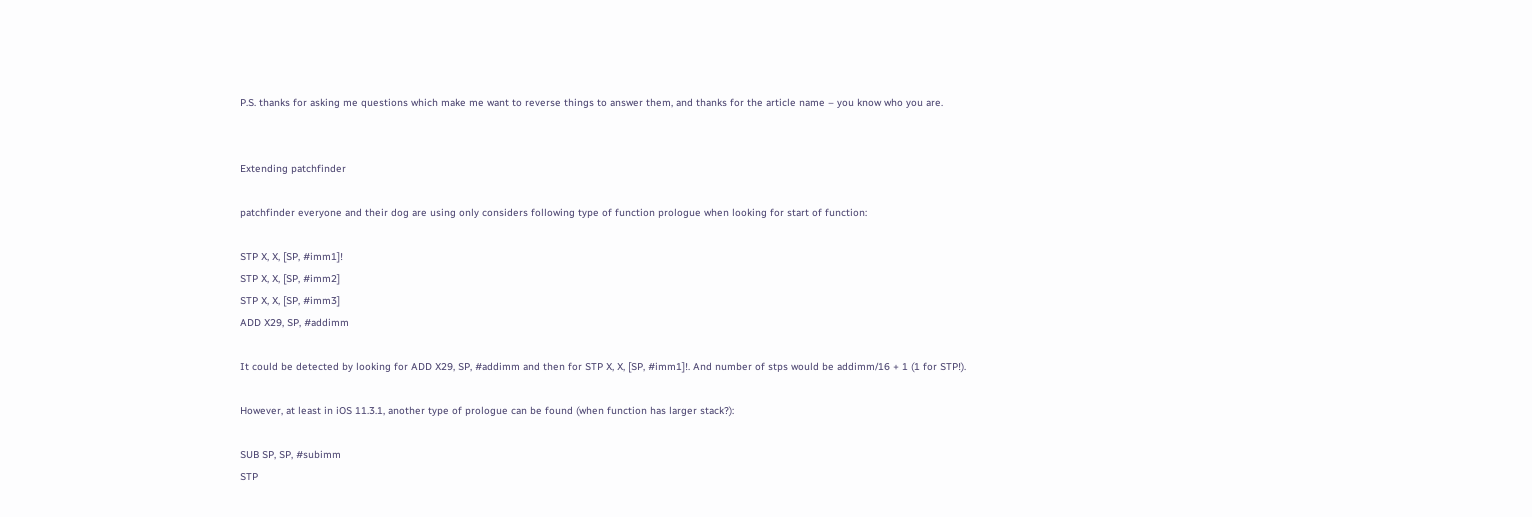P.S. thanks for asking me questions which make me want to reverse things to answer them, and thanks for the article name – you know who you are.


Extending patchfinder

patchfinder everyone and their dog are using only considers following type of function prologue when looking for start of function:

STP X, X, [SP, #imm1]!
STP X, X, [SP, #imm2]
STP X, X, [SP, #imm3]
ADD X29, SP, #addimm

It could be detected by looking for ADD X29, SP, #addimm and then for STP X, X, [SP, #imm1]!. And number of stps would be addimm/16 + 1 (1 for STP!).

However, at least in iOS 11.3.1, another type of prologue can be found (when function has larger stack?):

SUB SP, SP, #subimm
STP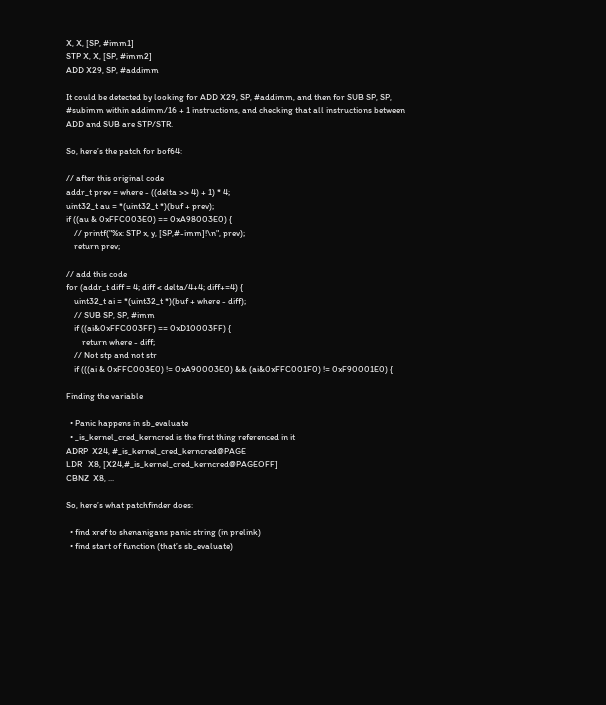X, X, [SP, #imm1]
STP X, X, [SP, #imm2]
ADD X29, SP, #addimm

It could be detected by looking for ADD X29, SP, #addimm, and then for SUB SP, SP, #subimm within addimm/16 + 1 instructions, and checking that all instructions between ADD and SUB are STP/STR.

So, here’s the patch for bof64:

// after this original code
addr_t prev = where - ((delta >> 4) + 1) * 4;
uint32_t au = *(uint32_t *)(buf + prev);
if ((au & 0xFFC003E0) == 0xA98003E0) {
    // printf("%x: STP x, y, [SP,#-imm]!\n", prev);
    return prev;

// add this code
for (addr_t diff = 4; diff < delta/4+4; diff+=4) {
    uint32_t ai = *(uint32_t *)(buf + where - diff);
    // SUB SP, SP, #imm
    if ((ai&0xFFC003FF) == 0xD10003FF) {
        return where - diff;
    // Not stp and not str
    if (((ai & 0xFFC003E0) != 0xA90003E0) && (ai&0xFFC001F0) != 0xF90001E0) {

Finding the variable

  • Panic happens in sb_evaluate
  • _is_kernel_cred_kerncred is the first thing referenced in it
ADRP  X24, #_is_kernel_cred_kerncred@PAGE
LDR   X8, [X24,#_is_kernel_cred_kerncred@PAGEOFF]
CBNZ  X8, ...

So, here’s what patchfinder does:

  • find xref to shenanigans panic string (in prelink)
  • find start of function (that’s sb_evaluate)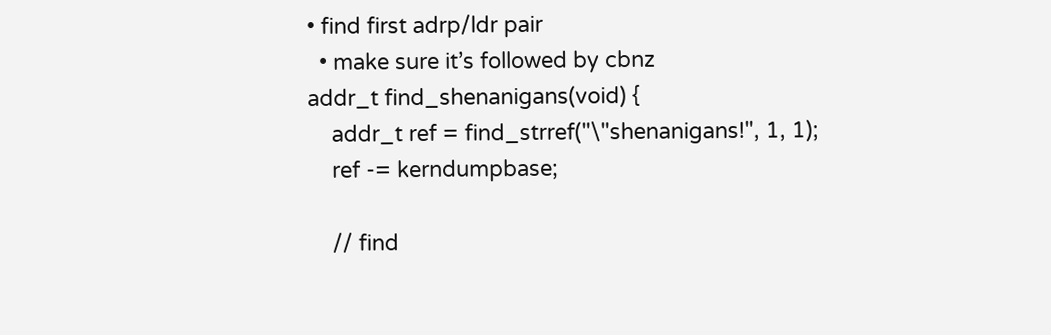• find first adrp/ldr pair
  • make sure it’s followed by cbnz
addr_t find_shenanigans(void) {
    addr_t ref = find_strref("\"shenanigans!", 1, 1);
    ref -= kerndumpbase;

    // find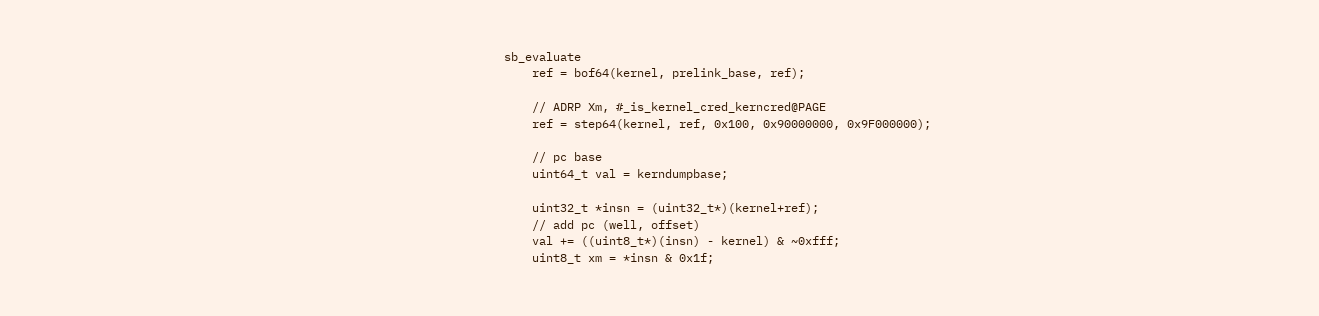sb_evaluate
    ref = bof64(kernel, prelink_base, ref);

    // ADRP Xm, #_is_kernel_cred_kerncred@PAGE
    ref = step64(kernel, ref, 0x100, 0x90000000, 0x9F000000);

    // pc base
    uint64_t val = kerndumpbase;

    uint32_t *insn = (uint32_t*)(kernel+ref);
    // add pc (well, offset)
    val += ((uint8_t*)(insn) - kernel) & ~0xfff;
    uint8_t xm = *insn & 0x1f;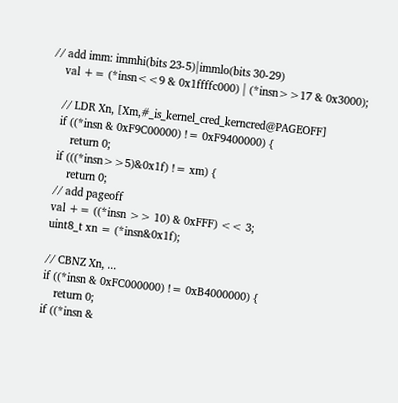// add imm: immhi(bits 23-5)|immlo(bits 30-29)
    val += (*insn<<9 & 0x1ffffc000) | (*insn>>17 & 0x3000);

    // LDR Xn, [Xm,#_is_kernel_cred_kerncred@PAGEOFF]
    if ((*insn & 0xF9C00000) != 0xF9400000) {
        return 0;
    if (((*insn>>5)&0x1f) != xm) {
        return 0;
    // add pageoff
    val += ((*insn >> 10) & 0xFFF) << 3;
    uint8_t xn = (*insn&0x1f);

    // CBNZ Xn, ...
    if ((*insn & 0xFC000000) != 0xB4000000) {
        return 0;
    if ((*insn &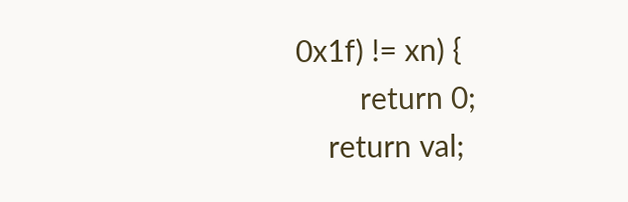0x1f) != xn) {
        return 0;
    return val;